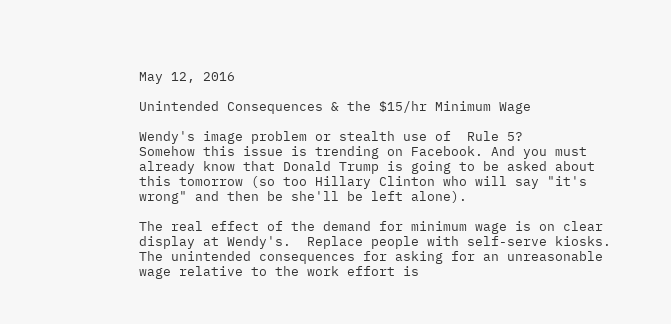May 12, 2016

Unintended Consequences & the $15/hr Minimum Wage

Wendy's image problem or stealth use of  Rule 5?
Somehow this issue is trending on Facebook. And you must already know that Donald Trump is going to be asked about this tomorrow (so too Hillary Clinton who will say "it's wrong" and then be she'll be left alone).

The real effect of the demand for minimum wage is on clear display at Wendy's.  Replace people with self-serve kiosks.  The unintended consequences for asking for an unreasonable wage relative to the work effort is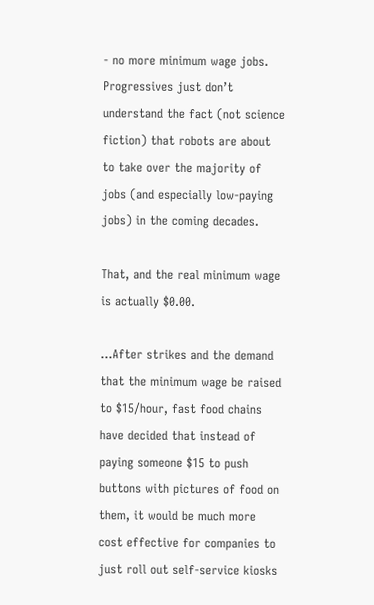- no more minimum wage jobs.
Progressives just don’t understand the fact (not science fiction) that robots are about to take over the majority of jobs (and especially low-paying jobs) in the coming decades.

That, and the real minimum wage is actually $0.00.

...After strikes and the demand that the minimum wage be raised to $15/hour, fast food chains have decided that instead of paying someone $15 to push buttons with pictures of food on them, it would be much more cost effective for companies to just roll out self-service kiosks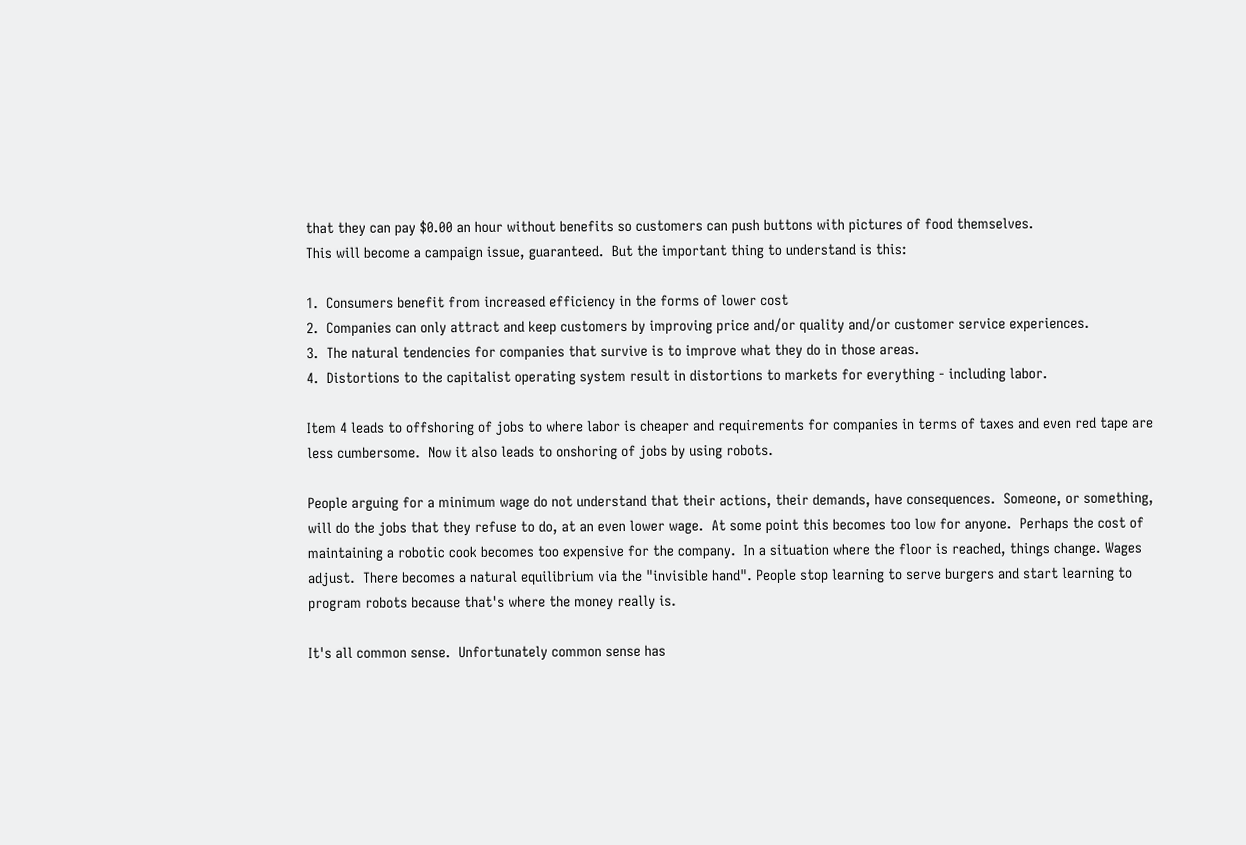that they can pay $0.00 an hour without benefits so customers can push buttons with pictures of food themselves.
This will become a campaign issue, guaranteed.  But the important thing to understand is this:

1.  Consumers benefit from increased efficiency in the forms of lower cost
2.  Companies can only attract and keep customers by improving price and/or quality and/or customer service experiences.
3.  The natural tendencies for companies that survive is to improve what they do in those areas.
4.  Distortions to the capitalist operating system result in distortions to markets for everything - including labor.

Item 4 leads to offshoring of jobs to where labor is cheaper and requirements for companies in terms of taxes and even red tape are less cumbersome.  Now it also leads to onshoring of jobs by using robots.

People arguing for a minimum wage do not understand that their actions, their demands, have consequences.  Someone, or something, will do the jobs that they refuse to do, at an even lower wage.  At some point this becomes too low for anyone.  Perhaps the cost of maintaining a robotic cook becomes too expensive for the company.  In a situation where the floor is reached, things change. Wages adjust.  There becomes a natural equilibrium via the "invisible hand". People stop learning to serve burgers and start learning to program robots because that's where the money really is.

It's all common sense.  Unfortunately common sense has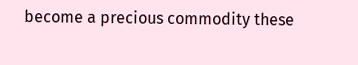become a precious commodity these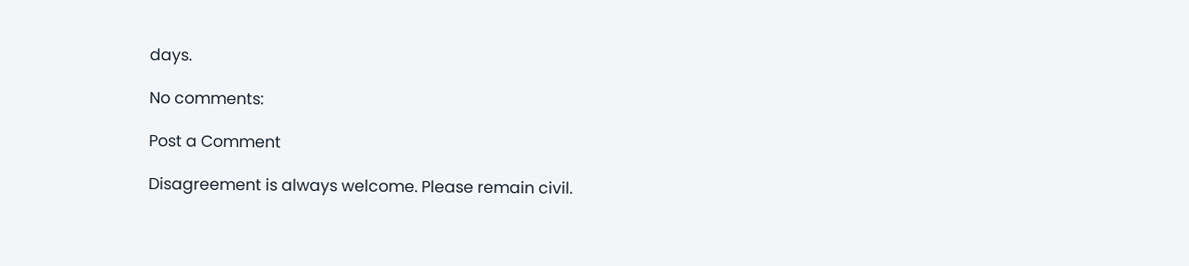days.

No comments:

Post a Comment

Disagreement is always welcome. Please remain civil.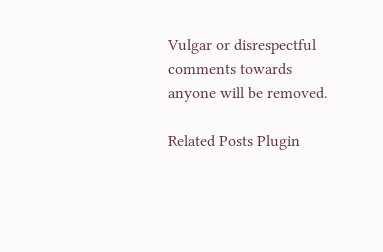Vulgar or disrespectful comments towards anyone will be removed.

Related Posts Plugin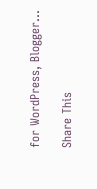for WordPress, Blogger...

Share This